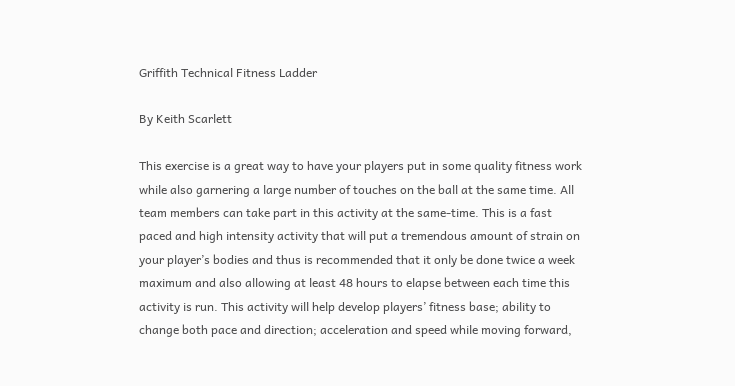Griffith Technical Fitness Ladder

By Keith Scarlett

This exercise is a great way to have your players put in some quality fitness work while also garnering a large number of touches on the ball at the same time. All team members can take part in this activity at the same-time. This is a fast paced and high intensity activity that will put a tremendous amount of strain on your player’s bodies and thus is recommended that it only be done twice a week maximum and also allowing at least 48 hours to elapse between each time this activity is run. This activity will help develop players’ fitness base; ability to change both pace and direction; acceleration and speed while moving forward,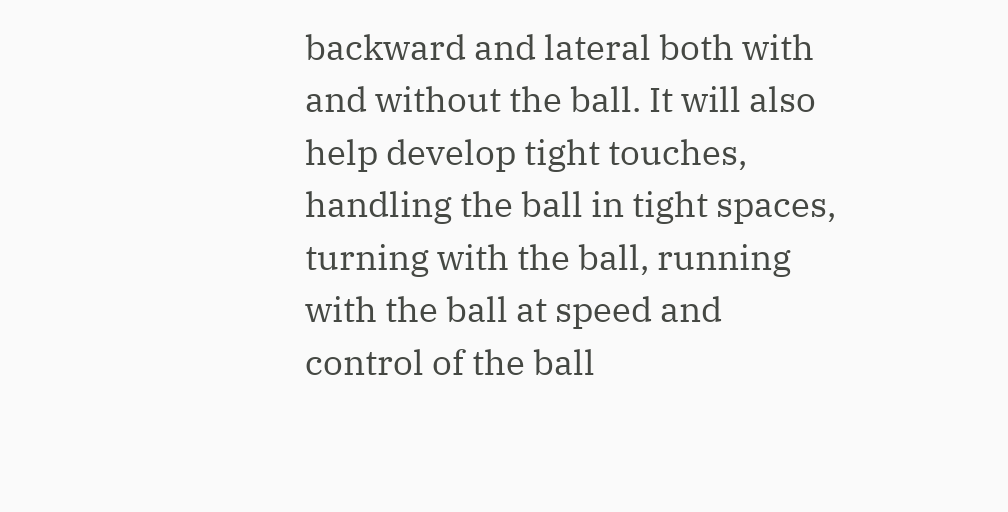backward and lateral both with and without the ball. It will also help develop tight touches, handling the ball in tight spaces, turning with the ball, running with the ball at speed and control of the ball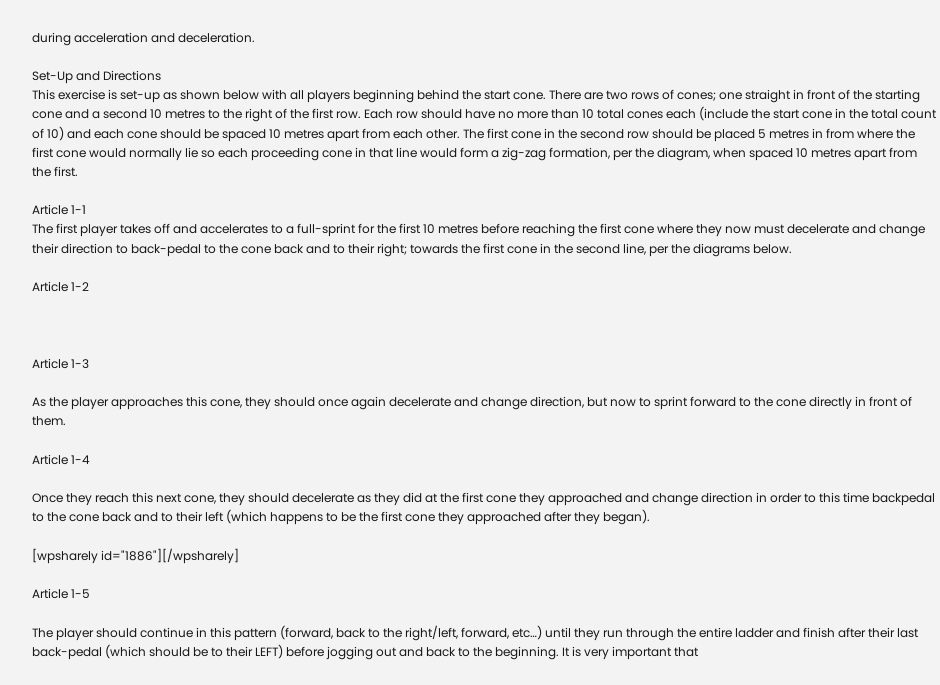during acceleration and deceleration.

Set-Up and Directions
This exercise is set-up as shown below with all players beginning behind the start cone. There are two rows of cones; one straight in front of the starting cone and a second 10 metres to the right of the first row. Each row should have no more than 10 total cones each (include the start cone in the total count of 10) and each cone should be spaced 10 metres apart from each other. The first cone in the second row should be placed 5 metres in from where the first cone would normally lie so each proceeding cone in that line would form a zig-zag formation, per the diagram, when spaced 10 metres apart from the first.

Article 1-1
The first player takes off and accelerates to a full-sprint for the first 10 metres before reaching the first cone where they now must decelerate and change their direction to back-pedal to the cone back and to their right; towards the first cone in the second line, per the diagrams below.

Article 1-2



Article 1-3

As the player approaches this cone, they should once again decelerate and change direction, but now to sprint forward to the cone directly in front of them.

Article 1-4

Once they reach this next cone, they should decelerate as they did at the first cone they approached and change direction in order to this time backpedal to the cone back and to their left (which happens to be the first cone they approached after they began).

[wpsharely id="1886"][/wpsharely]

Article 1-5

The player should continue in this pattern (forward, back to the right/left, forward, etc…) until they run through the entire ladder and finish after their last back-pedal (which should be to their LEFT) before jogging out and back to the beginning. It is very important that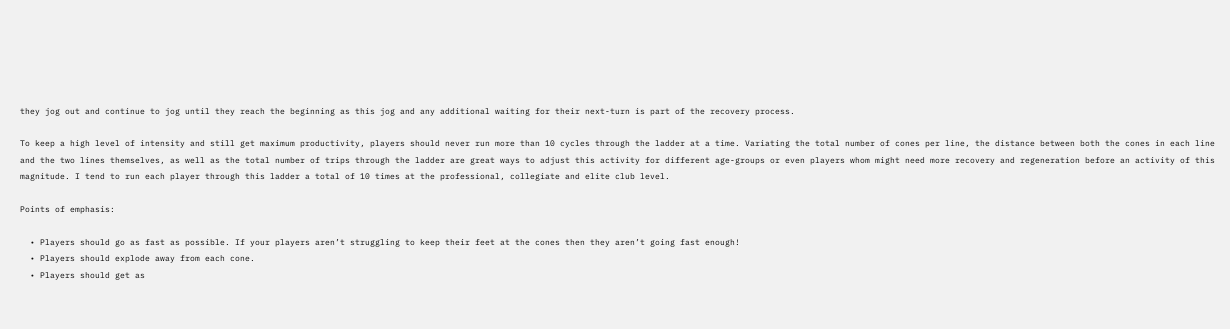they jog out and continue to jog until they reach the beginning as this jog and any additional waiting for their next-turn is part of the recovery process.

To keep a high level of intensity and still get maximum productivity, players should never run more than 10 cycles through the ladder at a time. Variating the total number of cones per line, the distance between both the cones in each line and the two lines themselves, as well as the total number of trips through the ladder are great ways to adjust this activity for different age-groups or even players whom might need more recovery and regeneration before an activity of this magnitude. I tend to run each player through this ladder a total of 10 times at the professional, collegiate and elite club level.

Points of emphasis:

  • Players should go as fast as possible. If your players aren’t struggling to keep their feet at the cones then they aren’t going fast enough!
  • Players should explode away from each cone.
  • Players should get as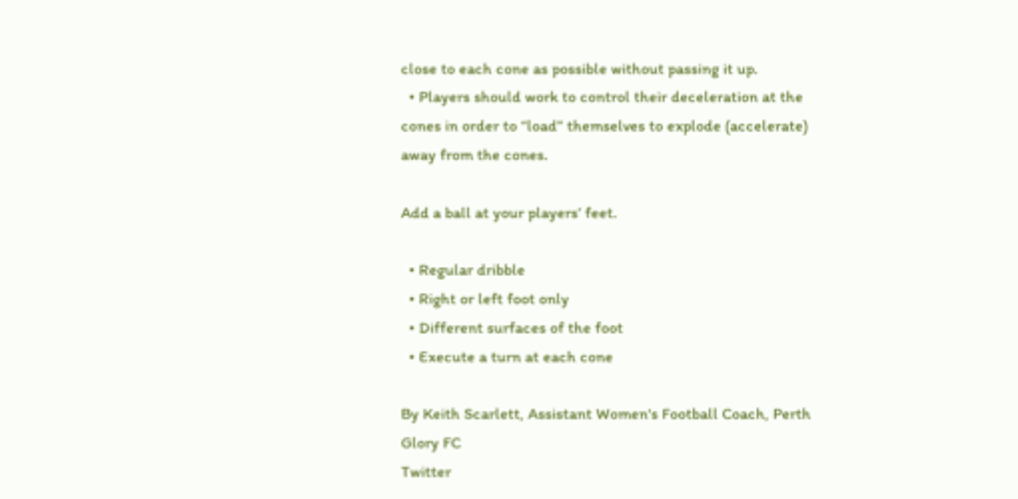close to each cone as possible without passing it up.
  • Players should work to control their deceleration at the cones in order to “load” themselves to explode (accelerate) away from the cones.

Add a ball at your players’ feet.

  • Regular dribble
  • Right or left foot only
  • Different surfaces of the foot
  • Execute a turn at each cone

By Keith Scarlett, Assistant Women's Football Coach, Perth Glory FC
Twitter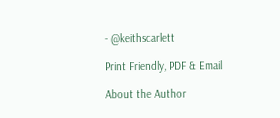- @keithscarlett

Print Friendly, PDF & Email

About the Author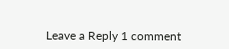Leave a Reply 1 comment